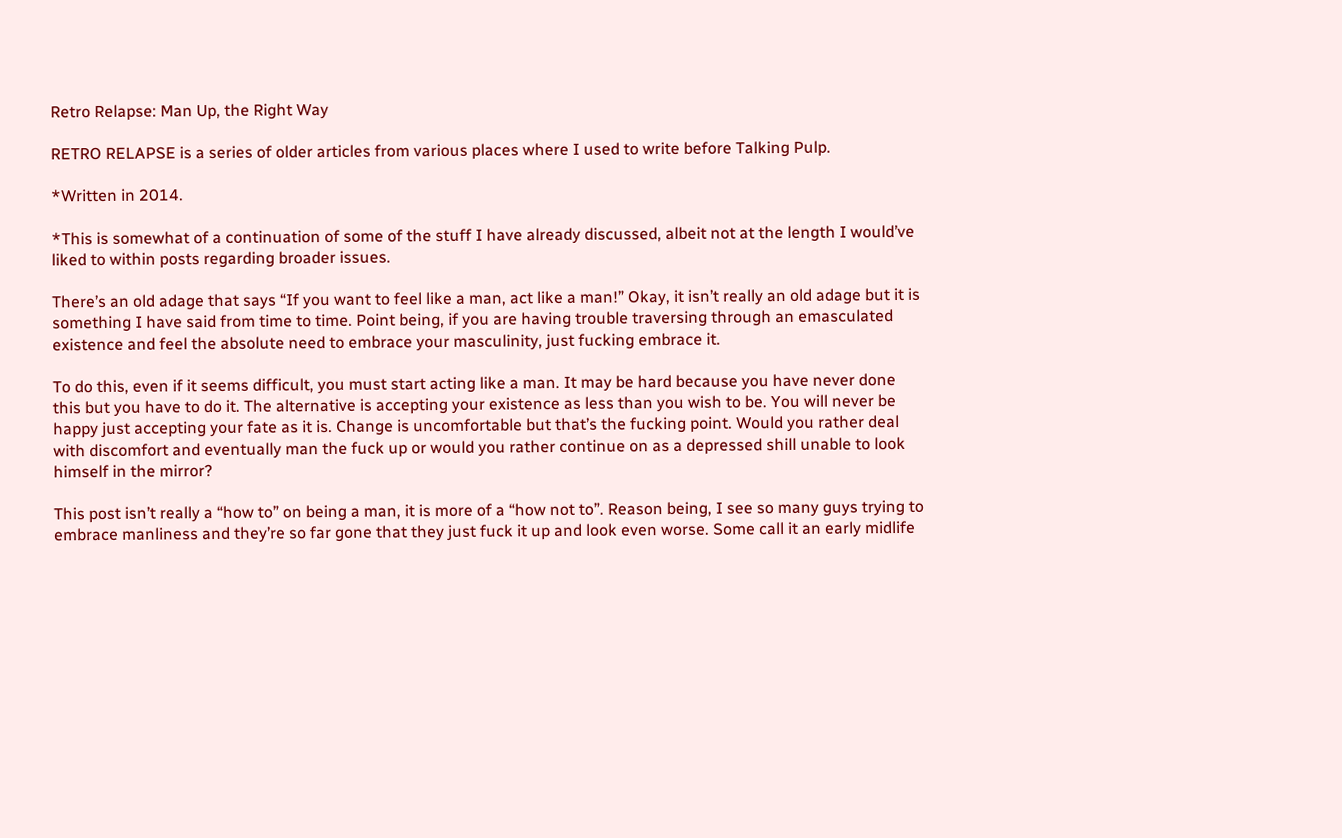Retro Relapse: Man Up, the Right Way

RETRO RELAPSE is a series of older articles from various places where I used to write before Talking Pulp.

*Written in 2014.

*This is somewhat of a continuation of some of the stuff I have already discussed, albeit not at the length I would’ve liked to within posts regarding broader issues.

There’s an old adage that says “If you want to feel like a man, act like a man!” Okay, it isn’t really an old adage but it is something I have said from time to time. Point being, if you are having trouble traversing through an emasculated existence and feel the absolute need to embrace your masculinity, just fucking embrace it.

To do this, even if it seems difficult, you must start acting like a man. It may be hard because you have never done this but you have to do it. The alternative is accepting your existence as less than you wish to be. You will never be happy just accepting your fate as it is. Change is uncomfortable but that’s the fucking point. Would you rather deal with discomfort and eventually man the fuck up or would you rather continue on as a depressed shill unable to look himself in the mirror?

This post isn’t really a “how to” on being a man, it is more of a “how not to”. Reason being, I see so many guys trying to embrace manliness and they’re so far gone that they just fuck it up and look even worse. Some call it an early midlife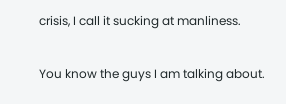crisis, I call it sucking at manliness.

You know the guys I am talking about.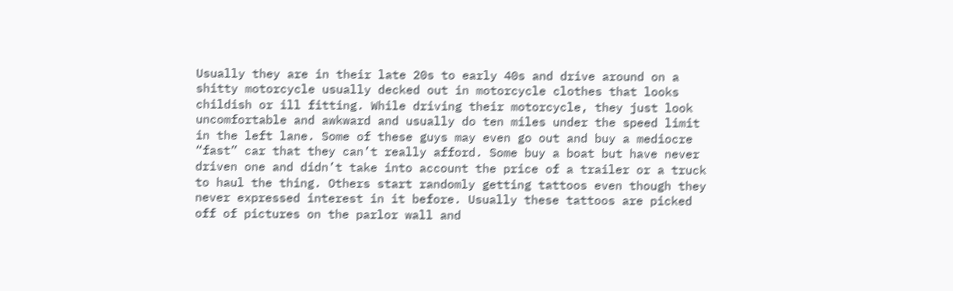Usually they are in their late 20s to early 40s and drive around on a shitty motorcycle usually decked out in motorcycle clothes that looks childish or ill fitting. While driving their motorcycle, they just look uncomfortable and awkward and usually do ten miles under the speed limit in the left lane. Some of these guys may even go out and buy a mediocre “fast” car that they can’t really afford. Some buy a boat but have never driven one and didn’t take into account the price of a trailer or a truck to haul the thing. Others start randomly getting tattoos even though they never expressed interest in it before. Usually these tattoos are picked off of pictures on the parlor wall and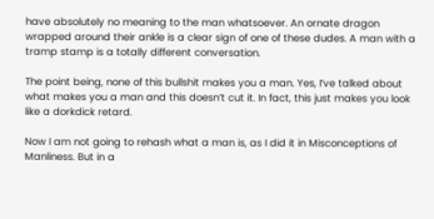have absolutely no meaning to the man whatsoever. An ornate dragon wrapped around their ankle is a clear sign of one of these dudes. A man with a tramp stamp is a totally different conversation.

The point being, none of this bullshit makes you a man. Yes, I’ve talked about what makes you a man and this doesn’t cut it. In fact, this just makes you look like a dorkdick retard.

Now I am not going to rehash what a man is, as I did it in Misconceptions of Manliness. But in a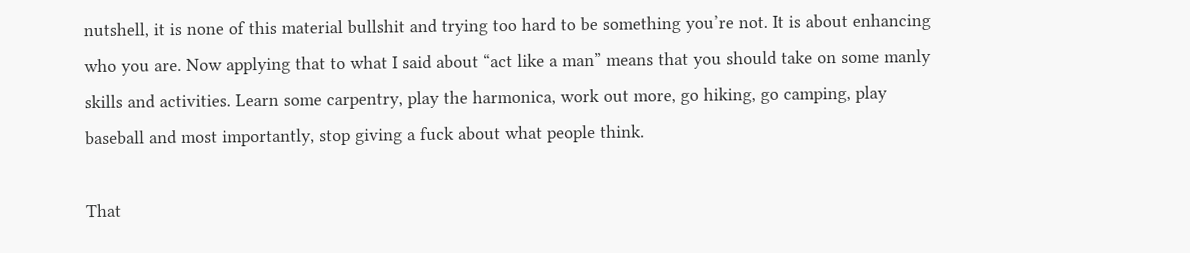nutshell, it is none of this material bullshit and trying too hard to be something you’re not. It is about enhancing who you are. Now applying that to what I said about “act like a man” means that you should take on some manly skills and activities. Learn some carpentry, play the harmonica, work out more, go hiking, go camping, play baseball and most importantly, stop giving a fuck about what people think.

That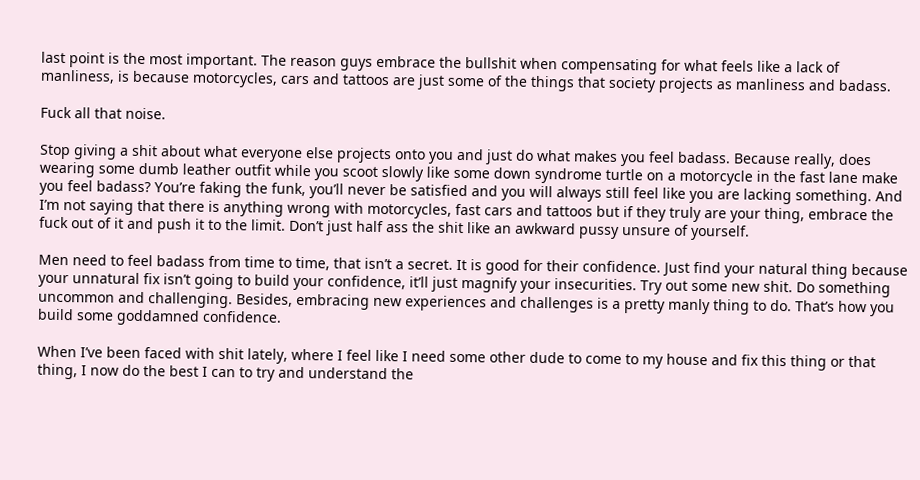last point is the most important. The reason guys embrace the bullshit when compensating for what feels like a lack of manliness, is because motorcycles, cars and tattoos are just some of the things that society projects as manliness and badass.

Fuck all that noise.

Stop giving a shit about what everyone else projects onto you and just do what makes you feel badass. Because really, does wearing some dumb leather outfit while you scoot slowly like some down syndrome turtle on a motorcycle in the fast lane make you feel badass? You’re faking the funk, you’ll never be satisfied and you will always still feel like you are lacking something. And I’m not saying that there is anything wrong with motorcycles, fast cars and tattoos but if they truly are your thing, embrace the fuck out of it and push it to the limit. Don’t just half ass the shit like an awkward pussy unsure of yourself.

Men need to feel badass from time to time, that isn’t a secret. It is good for their confidence. Just find your natural thing because your unnatural fix isn’t going to build your confidence, it’ll just magnify your insecurities. Try out some new shit. Do something uncommon and challenging. Besides, embracing new experiences and challenges is a pretty manly thing to do. That’s how you build some goddamned confidence.

When I’ve been faced with shit lately, where I feel like I need some other dude to come to my house and fix this thing or that thing, I now do the best I can to try and understand the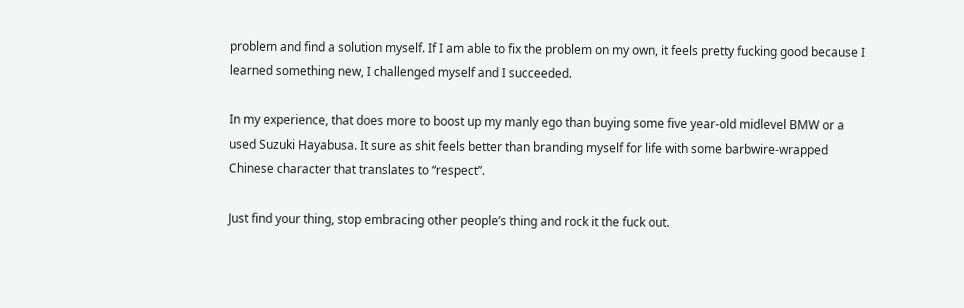problem and find a solution myself. If I am able to fix the problem on my own, it feels pretty fucking good because I learned something new, I challenged myself and I succeeded.

In my experience, that does more to boost up my manly ego than buying some five year-old midlevel BMW or a used Suzuki Hayabusa. It sure as shit feels better than branding myself for life with some barbwire-wrapped Chinese character that translates to “respect”.

Just find your thing, stop embracing other people’s thing and rock it the fuck out.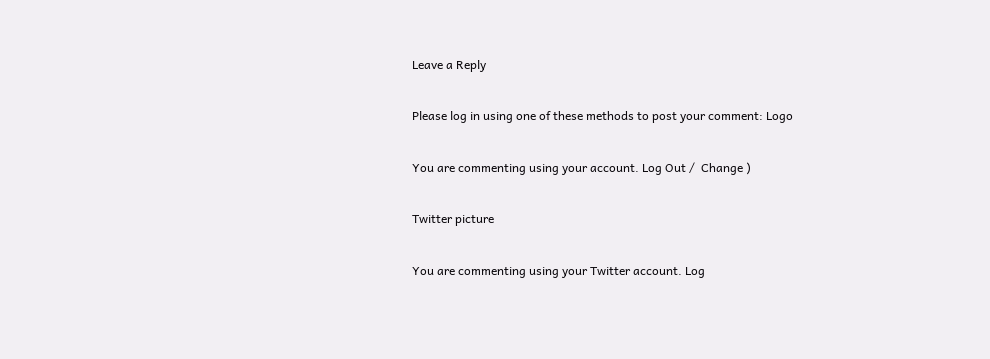Leave a Reply

Please log in using one of these methods to post your comment: Logo

You are commenting using your account. Log Out /  Change )

Twitter picture

You are commenting using your Twitter account. Log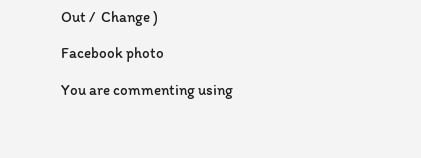Out /  Change )

Facebook photo

You are commenting using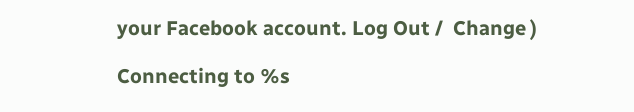your Facebook account. Log Out /  Change )

Connecting to %s